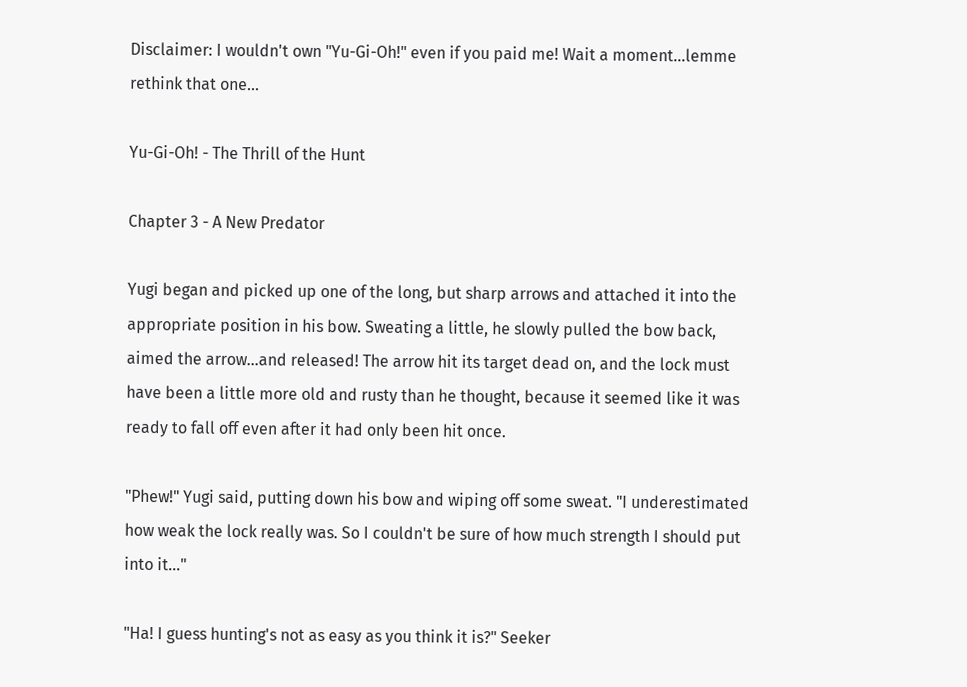Disclaimer: I wouldn't own "Yu-Gi-Oh!" even if you paid me! Wait a moment…lemme rethink that one…

Yu-Gi-Oh! - The Thrill of the Hunt

Chapter 3 - A New Predator

Yugi began and picked up one of the long, but sharp arrows and attached it into the appropriate position in his bow. Sweating a little, he slowly pulled the bow back, aimed the arrow…and released! The arrow hit its target dead on, and the lock must have been a little more old and rusty than he thought, because it seemed like it was ready to fall off even after it had only been hit once.

"Phew!" Yugi said, putting down his bow and wiping off some sweat. "I underestimated how weak the lock really was. So I couldn't be sure of how much strength I should put into it…"

"Ha! I guess hunting's not as easy as you think it is?" Seeker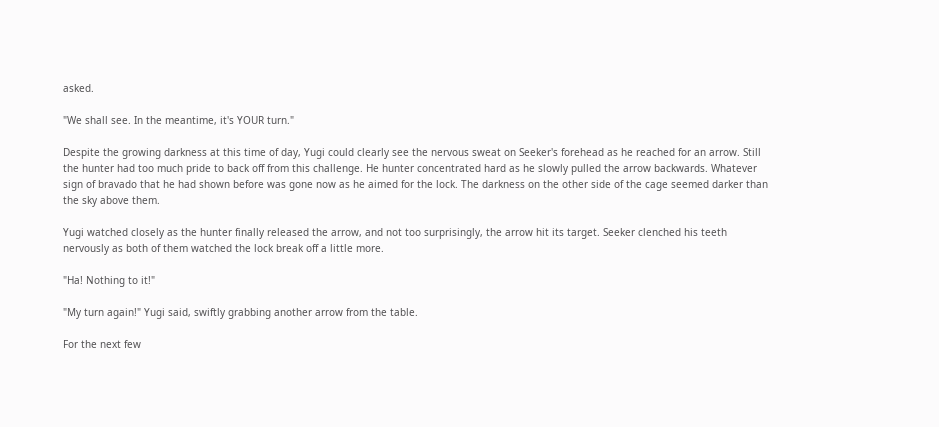asked.

"We shall see. In the meantime, it's YOUR turn."

Despite the growing darkness at this time of day, Yugi could clearly see the nervous sweat on Seeker's forehead as he reached for an arrow. Still the hunter had too much pride to back off from this challenge. He hunter concentrated hard as he slowly pulled the arrow backwards. Whatever sign of bravado that he had shown before was gone now as he aimed for the lock. The darkness on the other side of the cage seemed darker than the sky above them.

Yugi watched closely as the hunter finally released the arrow, and not too surprisingly, the arrow hit its target. Seeker clenched his teeth nervously as both of them watched the lock break off a little more.

"Ha! Nothing to it!"

"My turn again!" Yugi said, swiftly grabbing another arrow from the table.

For the next few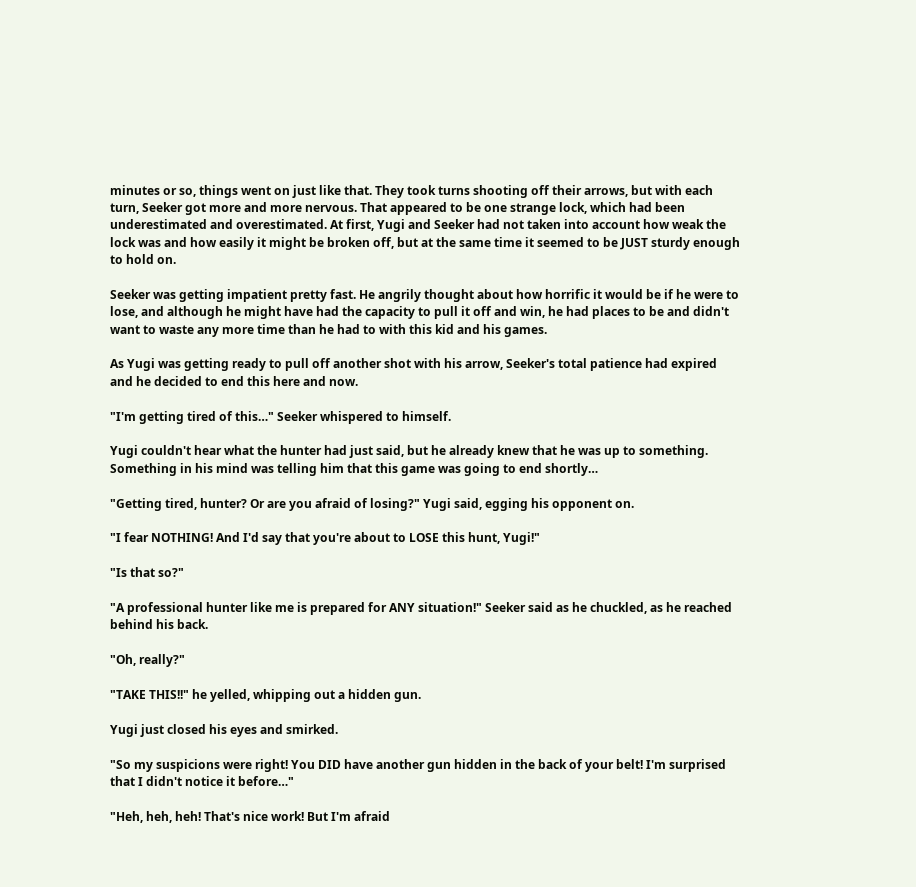minutes or so, things went on just like that. They took turns shooting off their arrows, but with each turn, Seeker got more and more nervous. That appeared to be one strange lock, which had been underestimated and overestimated. At first, Yugi and Seeker had not taken into account how weak the lock was and how easily it might be broken off, but at the same time it seemed to be JUST sturdy enough to hold on.

Seeker was getting impatient pretty fast. He angrily thought about how horrific it would be if he were to lose, and although he might have had the capacity to pull it off and win, he had places to be and didn't want to waste any more time than he had to with this kid and his games.

As Yugi was getting ready to pull off another shot with his arrow, Seeker's total patience had expired and he decided to end this here and now.

"I'm getting tired of this…" Seeker whispered to himself.

Yugi couldn't hear what the hunter had just said, but he already knew that he was up to something. Something in his mind was telling him that this game was going to end shortly…

"Getting tired, hunter? Or are you afraid of losing?" Yugi said, egging his opponent on.

"I fear NOTHING! And I'd say that you're about to LOSE this hunt, Yugi!"

"Is that so?"

"A professional hunter like me is prepared for ANY situation!" Seeker said as he chuckled, as he reached behind his back.

"Oh, really?"

"TAKE THIS!!" he yelled, whipping out a hidden gun.

Yugi just closed his eyes and smirked.

"So my suspicions were right! You DID have another gun hidden in the back of your belt! I'm surprised that I didn't notice it before…"

"Heh, heh, heh! That's nice work! But I'm afraid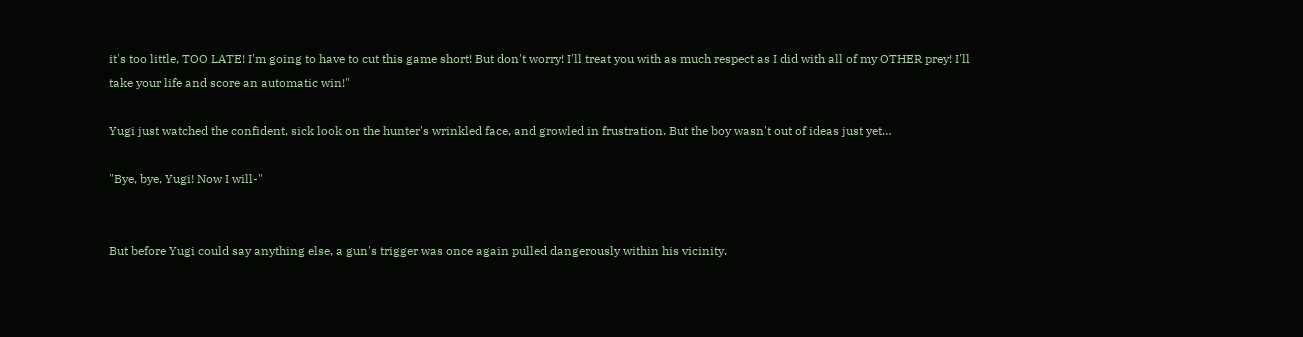it's too little, TOO LATE! I'm going to have to cut this game short! But don't worry! I'll treat you with as much respect as I did with all of my OTHER prey! I'll take your life and score an automatic win!"

Yugi just watched the confident, sick look on the hunter's wrinkled face, and growled in frustration. But the boy wasn't out of ideas just yet…

"Bye, bye, Yugi! Now I will-"


But before Yugi could say anything else, a gun's trigger was once again pulled dangerously within his vicinity.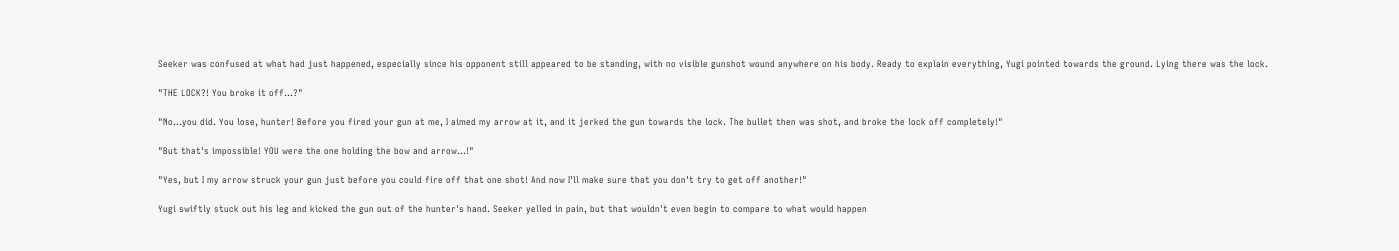Seeker was confused at what had just happened, especially since his opponent still appeared to be standing, with no visible gunshot wound anywhere on his body. Ready to explain everything, Yugi pointed towards the ground. Lying there was the lock.

"THE LOCK?! You broke it off…?"

"No…you did. You lose, hunter! Before you fired your gun at me, I aimed my arrow at it, and it jerked the gun towards the lock. The bullet then was shot, and broke the lock off completely!"

"But that's impossible! YOU were the one holding the bow and arrow…!"

"Yes, but I my arrow struck your gun just before you could fire off that one shot! And now I'll make sure that you don't try to get off another!"

Yugi swiftly stuck out his leg and kicked the gun out of the hunter's hand. Seeker yelled in pain, but that wouldn't even begin to compare to what would happen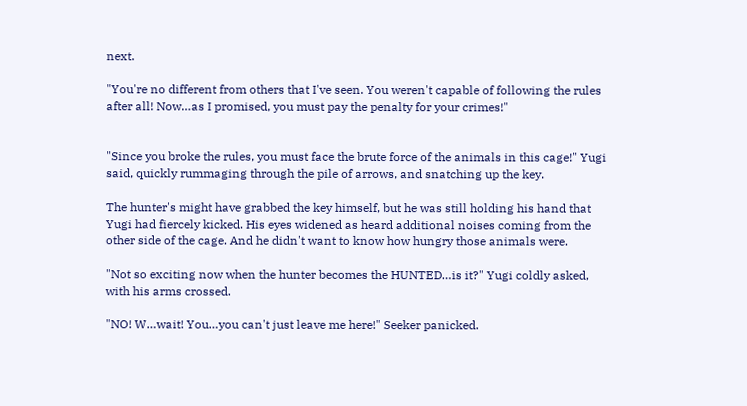next.

"You're no different from others that I've seen. You weren't capable of following the rules after all! Now…as I promised, you must pay the penalty for your crimes!"


"Since you broke the rules, you must face the brute force of the animals in this cage!" Yugi said, quickly rummaging through the pile of arrows, and snatching up the key.

The hunter's might have grabbed the key himself, but he was still holding his hand that Yugi had fiercely kicked. His eyes widened as heard additional noises coming from the other side of the cage. And he didn't want to know how hungry those animals were.

"Not so exciting now when the hunter becomes the HUNTED…is it?" Yugi coldly asked, with his arms crossed.

"NO! W…wait! You…you can't just leave me here!" Seeker panicked.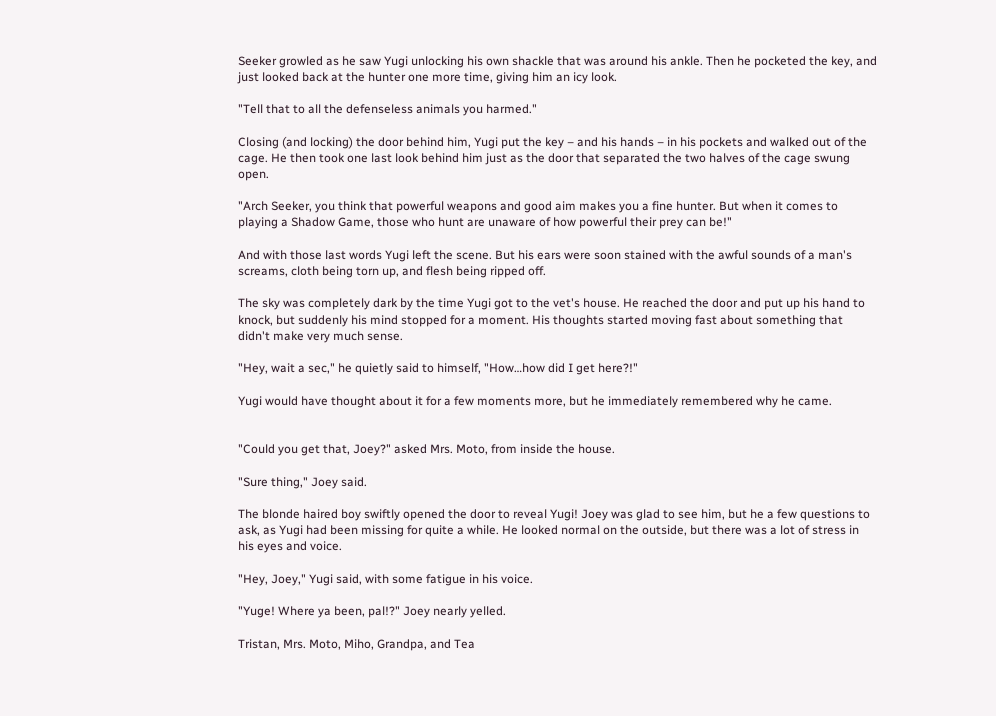Seeker growled as he saw Yugi unlocking his own shackle that was around his ankle. Then he pocketed the key, and just looked back at the hunter one more time, giving him an icy look.

"Tell that to all the defenseless animals you harmed."

Closing (and locking) the door behind him, Yugi put the key – and his hands – in his pockets and walked out of the cage. He then took one last look behind him just as the door that separated the two halves of the cage swung open.

"Arch Seeker, you think that powerful weapons and good aim makes you a fine hunter. But when it comes to playing a Shadow Game, those who hunt are unaware of how powerful their prey can be!"

And with those last words Yugi left the scene. But his ears were soon stained with the awful sounds of a man's screams, cloth being torn up, and flesh being ripped off.

The sky was completely dark by the time Yugi got to the vet's house. He reached the door and put up his hand to knock, but suddenly his mind stopped for a moment. His thoughts started moving fast about something that didn't make very much sense.

"Hey, wait a sec," he quietly said to himself, "How…how did I get here?!"

Yugi would have thought about it for a few moments more, but he immediately remembered why he came.


"Could you get that, Joey?" asked Mrs. Moto, from inside the house.

"Sure thing," Joey said.

The blonde haired boy swiftly opened the door to reveal Yugi! Joey was glad to see him, but he a few questions to ask, as Yugi had been missing for quite a while. He looked normal on the outside, but there was a lot of stress in his eyes and voice.

"Hey, Joey," Yugi said, with some fatigue in his voice.

"Yuge! Where ya been, pal!?" Joey nearly yelled.

Tristan, Mrs. Moto, Miho, Grandpa, and Tea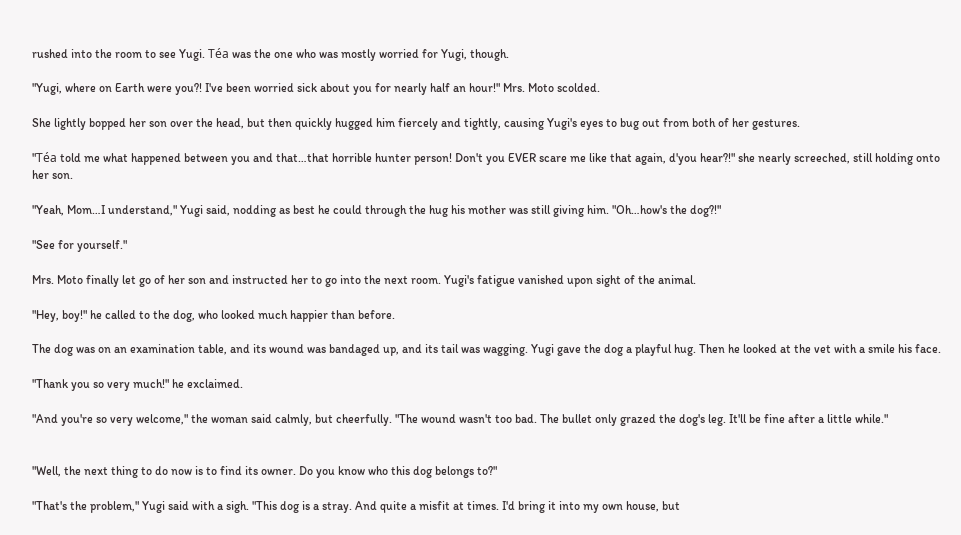rushed into the room to see Yugi. Téa was the one who was mostly worried for Yugi, though.

"Yugi, where on Earth were you?! I've been worried sick about you for nearly half an hour!" Mrs. Moto scolded.

She lightly bopped her son over the head, but then quickly hugged him fiercely and tightly, causing Yugi's eyes to bug out from both of her gestures.

"Téa told me what happened between you and that…that horrible hunter person! Don't you EVER scare me like that again, d'you hear?!" she nearly screeched, still holding onto her son.

"Yeah, Mom…I understand," Yugi said, nodding as best he could through the hug his mother was still giving him. "Oh…how's the dog?!"

"See for yourself."

Mrs. Moto finally let go of her son and instructed her to go into the next room. Yugi's fatigue vanished upon sight of the animal.

"Hey, boy!" he called to the dog, who looked much happier than before.

The dog was on an examination table, and its wound was bandaged up, and its tail was wagging. Yugi gave the dog a playful hug. Then he looked at the vet with a smile his face.

"Thank you so very much!" he exclaimed.

"And you're so very welcome," the woman said calmly, but cheerfully. "The wound wasn't too bad. The bullet only grazed the dog's leg. It'll be fine after a little while."


"Well, the next thing to do now is to find its owner. Do you know who this dog belongs to?"

"That's the problem," Yugi said with a sigh. "This dog is a stray. And quite a misfit at times. I'd bring it into my own house, but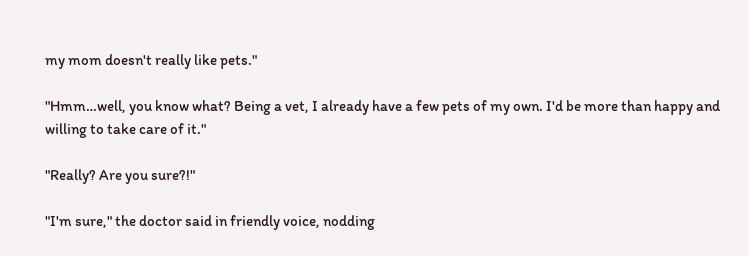my mom doesn't really like pets."

"Hmm…well, you know what? Being a vet, I already have a few pets of my own. I'd be more than happy and willing to take care of it."

"Really? Are you sure?!"

"I'm sure," the doctor said in friendly voice, nodding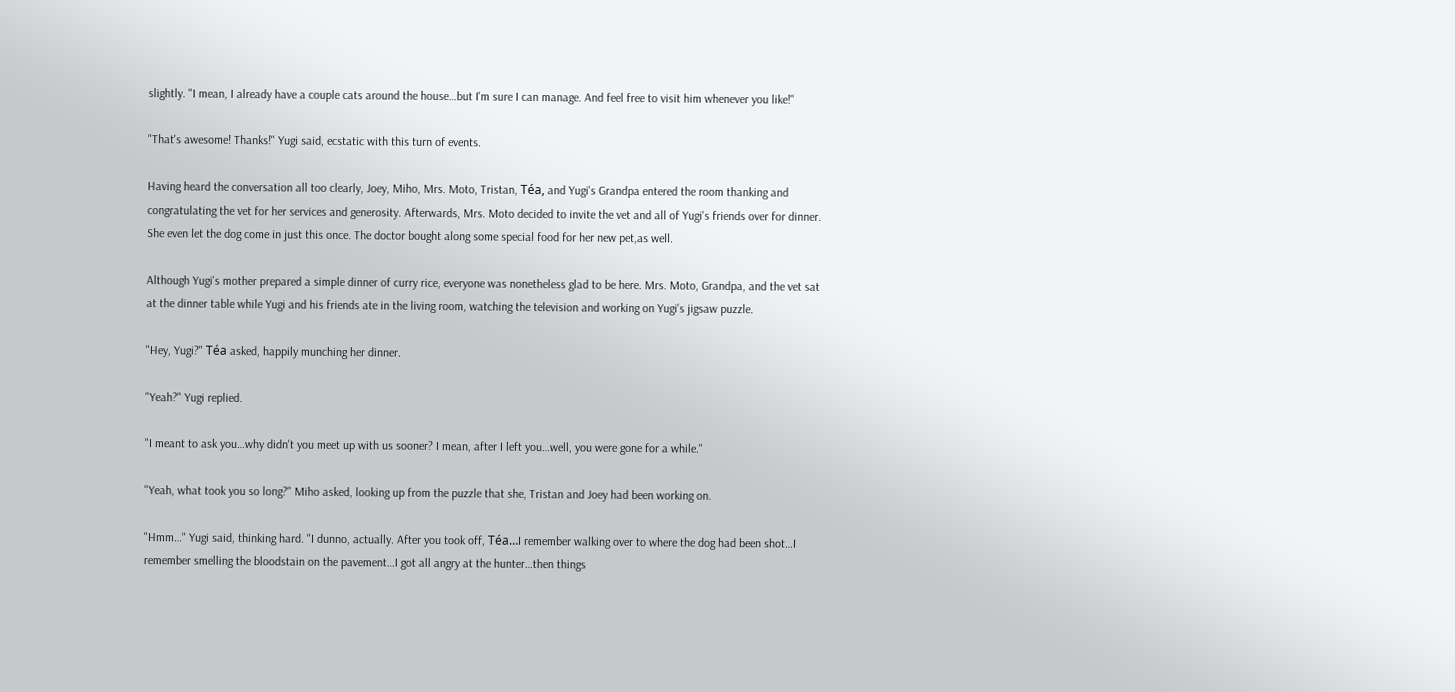slightly. "I mean, I already have a couple cats around the house…but I'm sure I can manage. And feel free to visit him whenever you like!"

"That's awesome! Thanks!" Yugi said, ecstatic with this turn of events.

Having heard the conversation all too clearly, Joey, Miho, Mrs. Moto, Tristan, Téa, and Yugi's Grandpa entered the room thanking and congratulating the vet for her services and generosity. Afterwards, Mrs. Moto decided to invite the vet and all of Yugi's friends over for dinner. She even let the dog come in just this once. The doctor bought along some special food for her new pet,as well.

Although Yugi's mother prepared a simple dinner of curry rice, everyone was nonetheless glad to be here. Mrs. Moto, Grandpa, and the vet sat at the dinner table while Yugi and his friends ate in the living room, watching the television and working on Yugi's jigsaw puzzle.

"Hey, Yugi?" Téa asked, happily munching her dinner.

"Yeah?" Yugi replied.

"I meant to ask you…why didn't you meet up with us sooner? I mean, after I left you…well, you were gone for a while."

"Yeah, what took you so long?" Miho asked, looking up from the puzzle that she, Tristan and Joey had been working on.

"Hmm…" Yugi said, thinking hard. "I dunno, actually. After you took off, Téa…I remember walking over to where the dog had been shot…I remember smelling the bloodstain on the pavement…I got all angry at the hunter…then things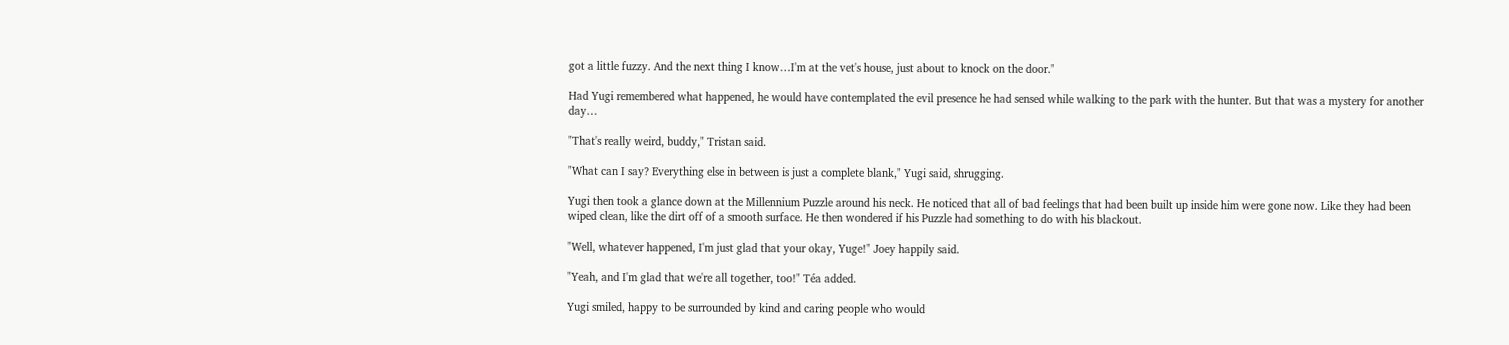got a little fuzzy. And the next thing I know…I'm at the vet's house, just about to knock on the door."

Had Yugi remembered what happened, he would have contemplated the evil presence he had sensed while walking to the park with the hunter. But that was a mystery for another day…

"That's really weird, buddy," Tristan said.

"What can I say? Everything else in between is just a complete blank," Yugi said, shrugging.

Yugi then took a glance down at the Millennium Puzzle around his neck. He noticed that all of bad feelings that had been built up inside him were gone now. Like they had been wiped clean, like the dirt off of a smooth surface. He then wondered if his Puzzle had something to do with his blackout.

"Well, whatever happened, I'm just glad that your okay, Yuge!" Joey happily said.

"Yeah, and I'm glad that we're all together, too!" Téa added.

Yugi smiled, happy to be surrounded by kind and caring people who would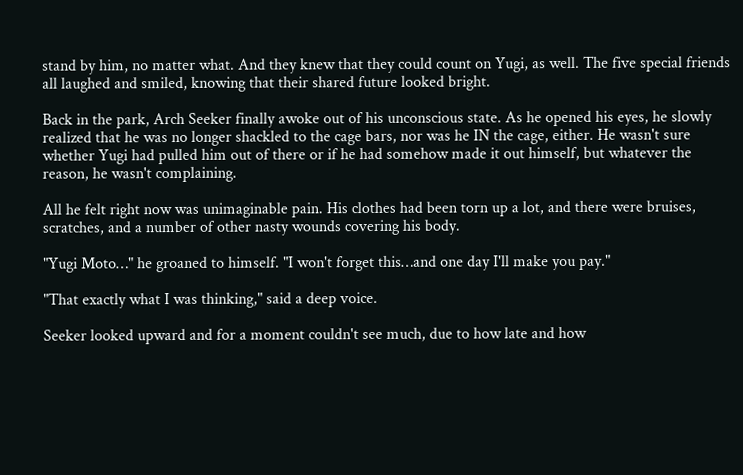stand by him, no matter what. And they knew that they could count on Yugi, as well. The five special friends all laughed and smiled, knowing that their shared future looked bright.

Back in the park, Arch Seeker finally awoke out of his unconscious state. As he opened his eyes, he slowly realized that he was no longer shackled to the cage bars, nor was he IN the cage, either. He wasn't sure whether Yugi had pulled him out of there or if he had somehow made it out himself, but whatever the reason, he wasn't complaining.

All he felt right now was unimaginable pain. His clothes had been torn up a lot, and there were bruises, scratches, and a number of other nasty wounds covering his body.

"Yugi Moto…" he groaned to himself. "I won't forget this…and one day I'll make you pay."

"That exactly what I was thinking," said a deep voice.

Seeker looked upward and for a moment couldn't see much, due to how late and how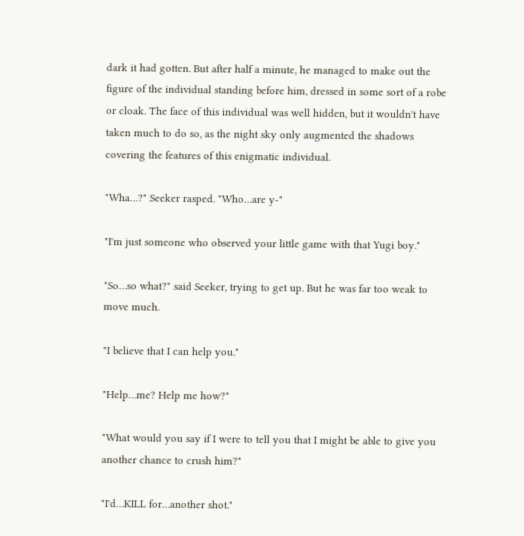dark it had gotten. But after half a minute, he managed to make out the figure of the individual standing before him, dressed in some sort of a robe or cloak. The face of this individual was well hidden, but it wouldn't have taken much to do so, as the night sky only augmented the shadows covering the features of this enigmatic individual.

"Wha…?" Seeker rasped. "Who…are y-"

"I'm just someone who observed your little game with that Yugi boy."

"So…so what?" said Seeker, trying to get up. But he was far too weak to move much.

"I believe that I can help you."

"Help…me? Help me how?"

"What would you say if I were to tell you that I might be able to give you another chance to crush him?"

"I'd…KILL for…another shot."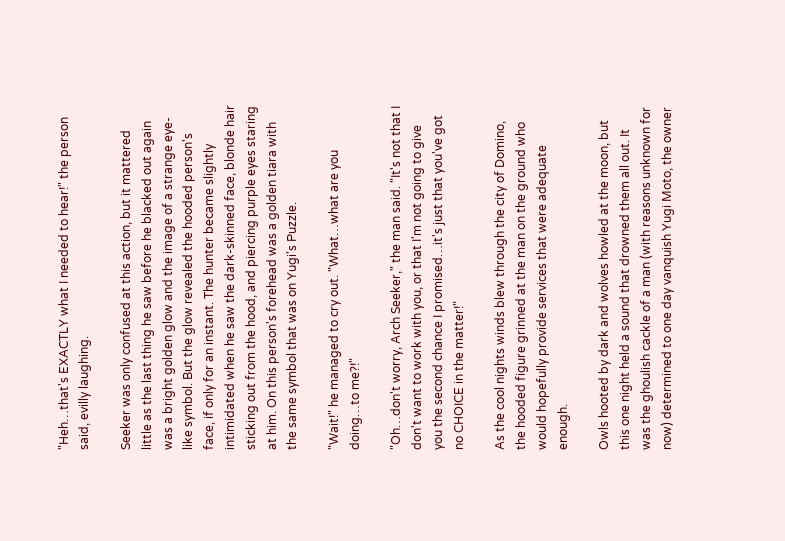"Heh…that's EXACTLY what I needed to hear!" the person said, evilly laughing.

Seeker was only confused at this action, but it mattered little as the last thing he saw before he blacked out again was a bright golden glow and the image of a strange eye-like symbol. But the glow revealed the hooded person's face, if only for an instant. The hunter became slightly intimidated when he saw the dark-skinned face, blonde hair sticking out from the hood, and piercing purple eyes staring at him. On this person's forehead was a golden tiara with the same symbol that was on Yugi's Puzzle.

"Wait!" he managed to cry out. "What…what are you doing…to me?!"

"Oh…don't worry, Arch Seeker," the man said. "It's not that I don't want to work with you, or that I'm not going to give you the second chance I promised…it's just that you've got no CHOICE in the matter!"

As the cool nights winds blew through the city of Domino, the hooded figure grinned at the man on the ground who would hopefully provide services that were adequate enough.

Owls hooted by dark and wolves howled at the moon, but this one night held a sound that drowned them all out. It was the ghoulish cackle of a man (with reasons unknown for now) determined to one day vanquish Yugi Moto, the owner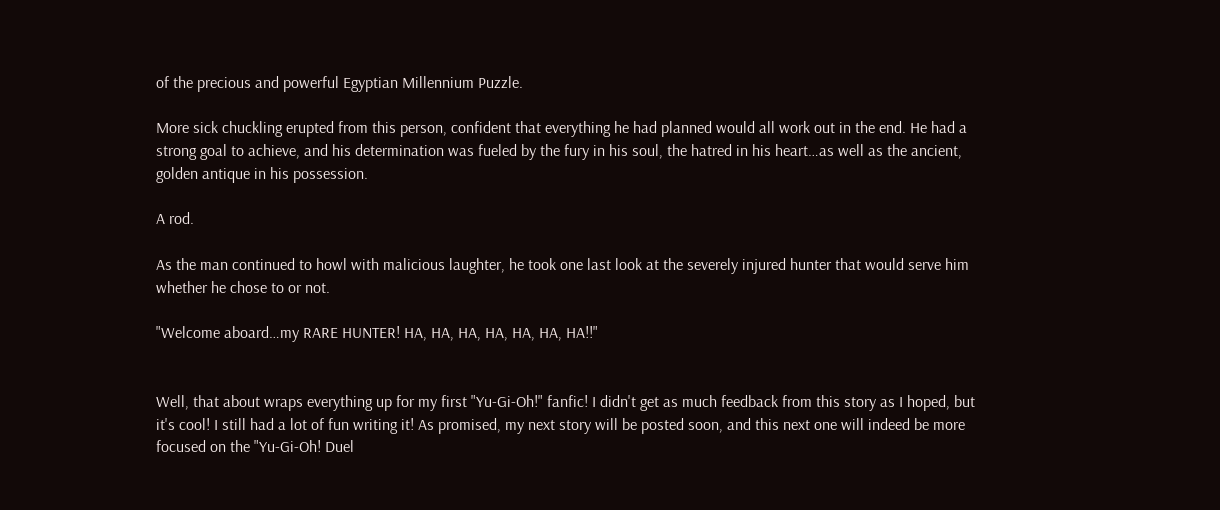of the precious and powerful Egyptian Millennium Puzzle.

More sick chuckling erupted from this person, confident that everything he had planned would all work out in the end. He had a strong goal to achieve, and his determination was fueled by the fury in his soul, the hatred in his heart…as well as the ancient, golden antique in his possession.

A rod.

As the man continued to howl with malicious laughter, he took one last look at the severely injured hunter that would serve him whether he chose to or not.

"Welcome aboard…my RARE HUNTER! HA, HA, HA, HA, HA, HA, HA!!"


Well, that about wraps everything up for my first "Yu-Gi-Oh!" fanfic! I didn't get as much feedback from this story as I hoped, but it's cool! I still had a lot of fun writing it! As promised, my next story will be posted soon, and this next one will indeed be more focused on the "Yu-Gi-Oh! Duel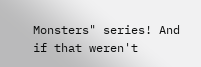Monsters" series! And if that weren't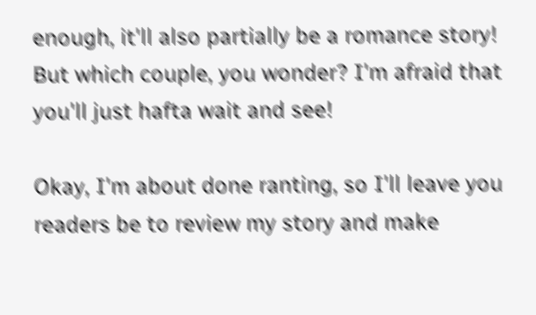enough, it'll also partially be a romance story! But which couple, you wonder? I'm afraid that you'll just hafta wait and see!

Okay, I'm about done ranting, so I'll leave you readers be to review my story and make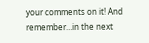your comments on it! And remember…in the next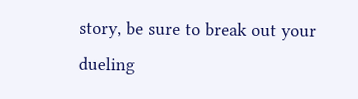story, be sure to break out your dueling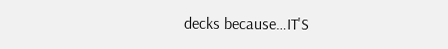decks because…IT'S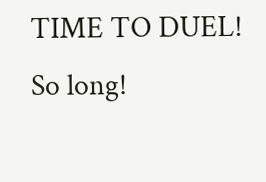TIME TO DUEL! So long!